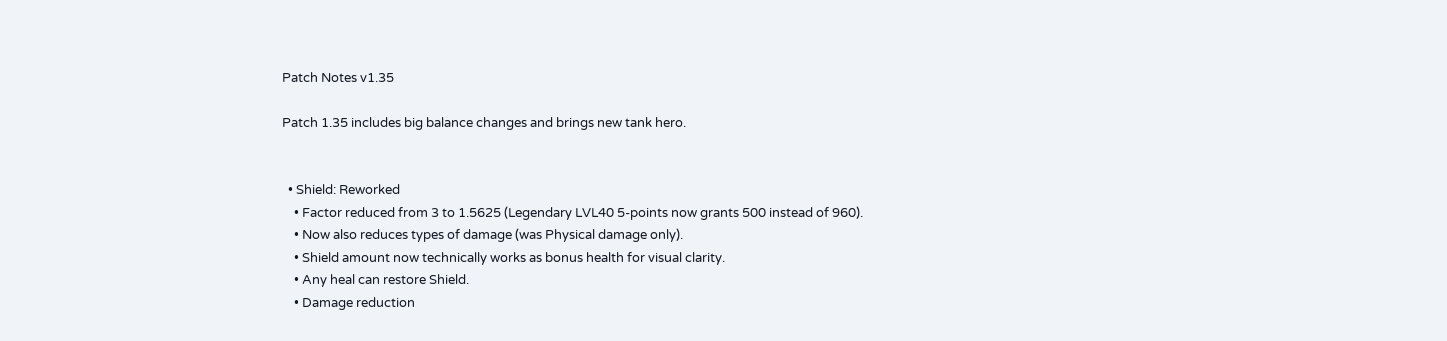Patch Notes v1.35

Patch 1.35 includes big balance changes and brings new tank hero.


  • Shield: Reworked
    • Factor reduced from 3 to 1.5625 (Legendary LVL40 5-points now grants 500 instead of 960).
    • Now also reduces types of damage (was Physical damage only).
    • Shield amount now technically works as bonus health for visual clarity.
    • Any heal can restore Shield.
    • Damage reduction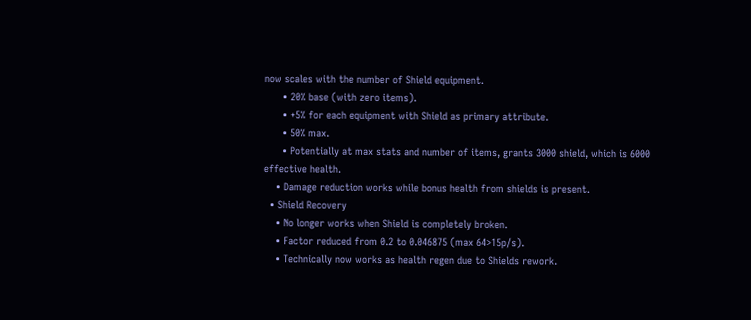now scales with the number of Shield equipment.
      • 20% base (with zero items).
      • +5% for each equipment with Shield as primary attribute.
      • 50% max.
      • Potentially at max stats and number of items, grants 3000 shield, which is 6000 effective health.
    • Damage reduction works while bonus health from shields is present.
  • Shield Recovery
    • No longer works when Shield is completely broken.
    • Factor reduced from 0.2 to 0.046875 (max 64>15p/s).
    • Technically now works as health regen due to Shields rework.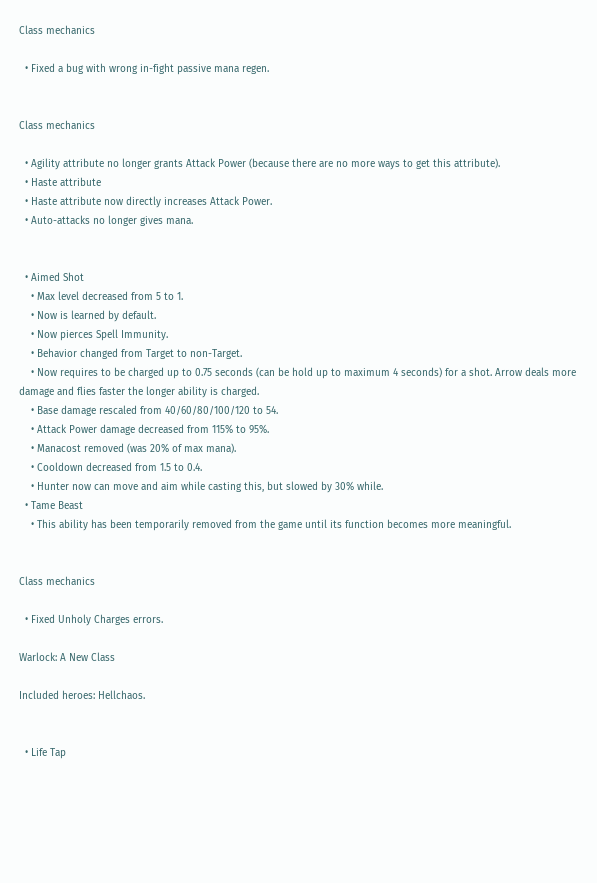Class mechanics

  • Fixed a bug with wrong in-fight passive mana regen.


Class mechanics

  • Agility attribute no longer grants Attack Power (because there are no more ways to get this attribute).
  • Haste attribute
  • Haste attribute now directly increases Attack Power.
  • Auto-attacks no longer gives mana.


  • Aimed Shot
    • Max level decreased from 5 to 1.
    • Now is learned by default.
    • Now pierces Spell Immunity.
    • Behavior changed from Target to non-Target.
    • Now requires to be charged up to 0.75 seconds (can be hold up to maximum 4 seconds) for a shot. Arrow deals more damage and flies faster the longer ability is charged.
    • Base damage rescaled from 40/60/80/100/120 to 54.
    • Attack Power damage decreased from 115% to 95%.
    • Manacost removed (was 20% of max mana).
    • Cooldown decreased from 1.5 to 0.4.
    • Hunter now can move and aim while casting this, but slowed by 30% while.
  • Tame Beast
    • This ability has been temporarily removed from the game until its function becomes more meaningful.


Class mechanics

  • Fixed Unholy Charges errors.

Warlock: A New Class

Included heroes: Hellchaos.


  • Life Tap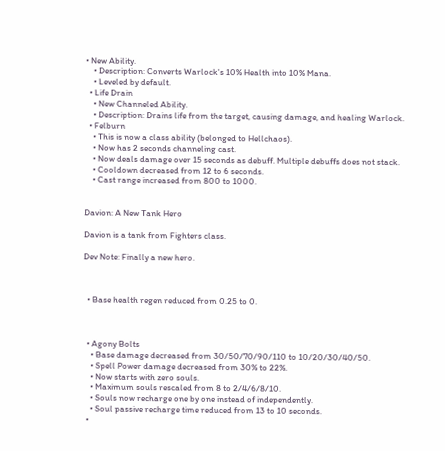• New Ability.
    • Description: Converts Warlock's 10% Health into 10% Mana.
    • Leveled by default.
  • Life Drain
    • New Channeled Ability.
    • Description: Drains life from the target, causing damage, and healing Warlock.
  • Felburn
    • This is now a class ability (belonged to Hellchaos).
    • Now has 2 seconds channeling cast.
    • Now deals damage over 15 seconds as debuff. Multiple debuffs does not stack.
    • Cooldown decreased from 12 to 6 seconds.
    • Cast range increased from 800 to 1000.


Davion: A New Tank Hero

Davion is a tank from Fighters class.

Dev Note: Finally a new hero.



  • Base health regen reduced from 0.25 to 0.



  • Agony Bolts
    • Base damage decreased from 30/50/70/90/110 to 10/20/30/40/50.
    • Spell Power damage decreased from 30% to 22%.
    • Now starts with zero souls.
    • Maximum souls rescaled from 8 to 2/4/6/8/10.
    • Souls now recharge one by one instead of independently.
    • Soul passive recharge time reduced from 13 to 10 seconds.
  •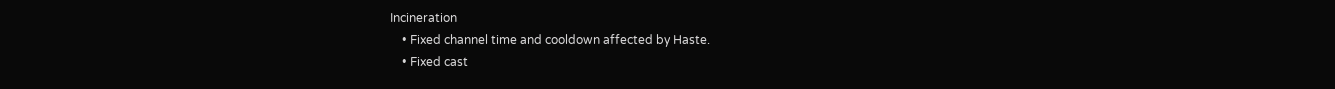Incineration
    • Fixed channel time and cooldown affected by Haste.
    • Fixed cast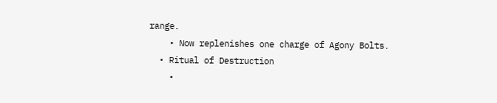range.
    • Now replenishes one charge of Agony Bolts.
  • Ritual of Destruction
    •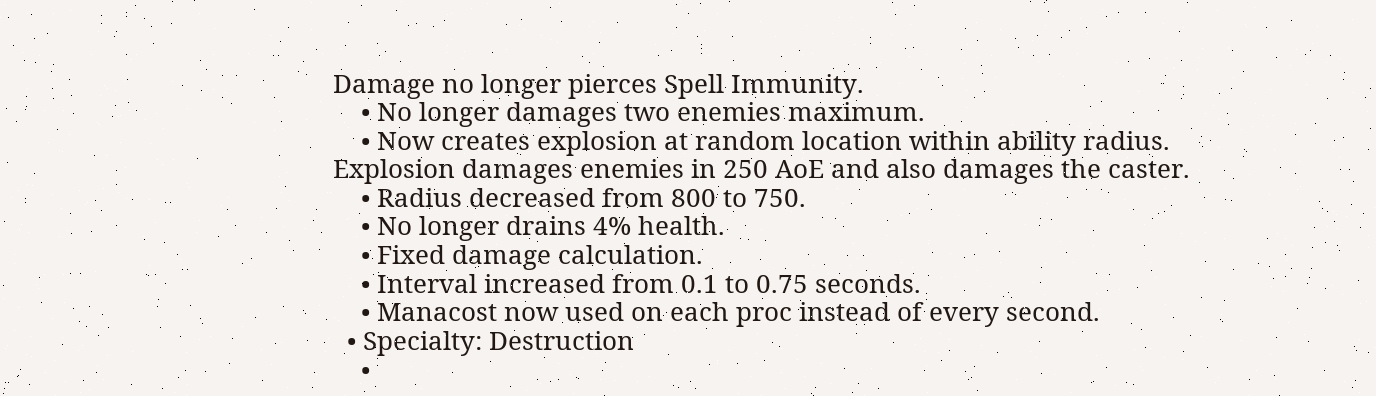Damage no longer pierces Spell Immunity.
    • No longer damages two enemies maximum.
    • Now creates explosion at random location within ability radius. Explosion damages enemies in 250 AoE and also damages the caster.
    • Radius decreased from 800 to 750.
    • No longer drains 4% health.
    • Fixed damage calculation.
    • Interval increased from 0.1 to 0.75 seconds.
    • Manacost now used on each proc instead of every second.
  • Specialty: Destruction
    •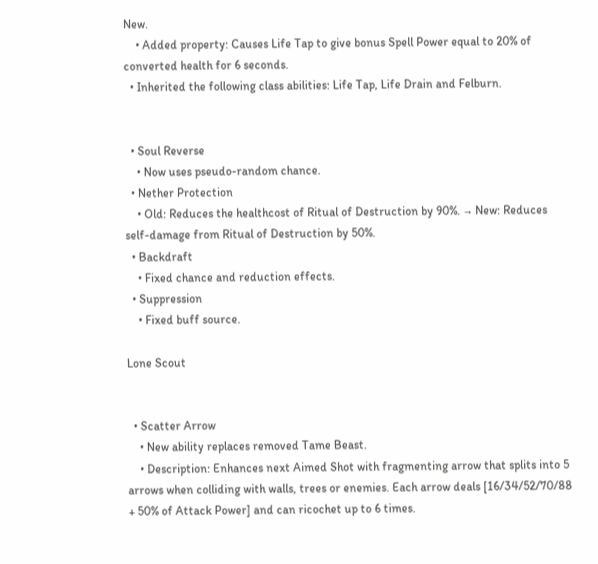New.
    • Added property: Causes Life Tap to give bonus Spell Power equal to 20% of converted health for 6 seconds.
  • Inherited the following class abilities: Life Tap, Life Drain and Felburn.


  • Soul Reverse
    • Now uses pseudo-random chance.
  • Nether Protection
    • Old: Reduces the healthcost of Ritual of Destruction by 90%. → New: Reduces self-damage from Ritual of Destruction by 50%.
  • Backdraft
    • Fixed chance and reduction effects.
  • Suppression
    • Fixed buff source.

Lone Scout


  • Scatter Arrow
    • New ability replaces removed Tame Beast.
    • Description: Enhances next Aimed Shot with fragmenting arrow that splits into 5 arrows when colliding with walls, trees or enemies. Each arrow deals [16/34/52/70/88 + 50% of Attack Power] and can ricochet up to 6 times.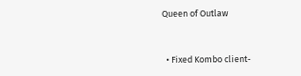Queen of Outlaw


  • Fixed Kombo client-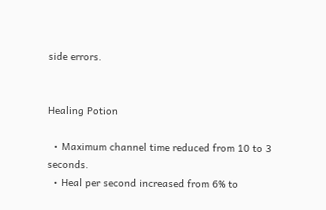side errors.


Healing Potion

  • Maximum channel time reduced from 10 to 3 seconds.
  • Heal per second increased from 6% to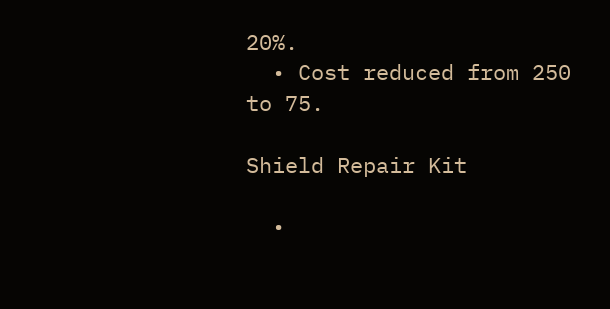20%.
  • Cost reduced from 250 to 75.

Shield Repair Kit

  •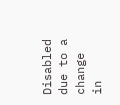Disabled due to a change in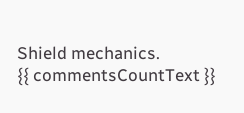Shield mechanics.
{{ commentsCountText }}